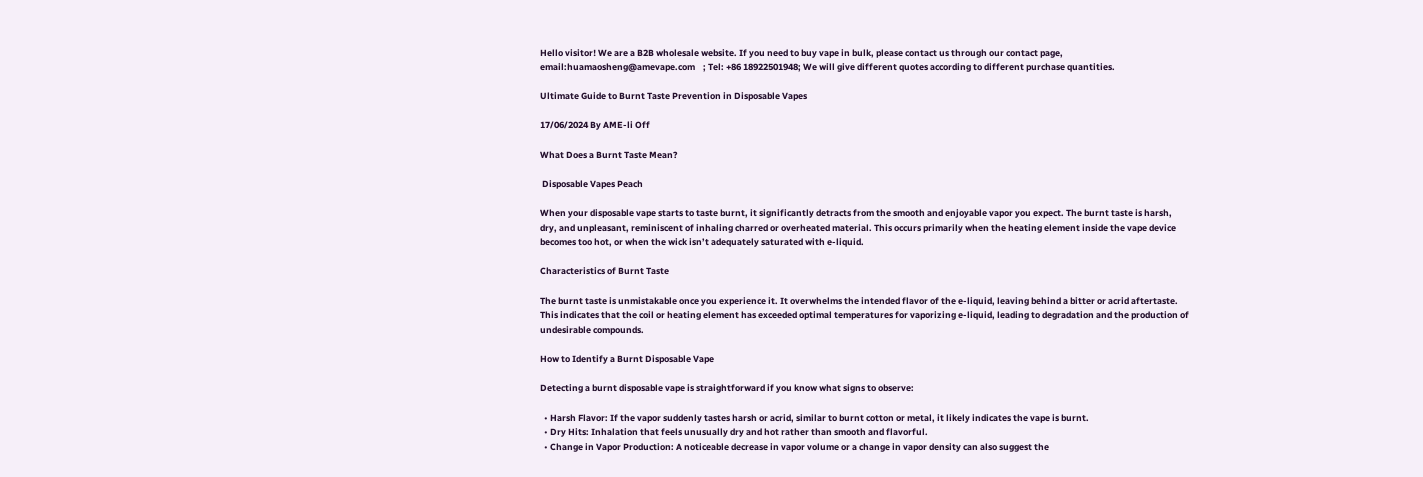Hello visitor! We are a B2B wholesale website. If you need to buy vape in bulk, please contact us through our contact page, email:huamaosheng@amevape.com    ; Tel: +86 18922501948; We will give different quotes according to different purchase quantities.

Ultimate Guide to Burnt Taste Prevention in Disposable Vapes

17/06/2024 By AME-li Off

What Does a Burnt Taste Mean?

 Disposable Vapes Peach

When your disposable vape starts to taste burnt, it significantly detracts from the smooth and enjoyable vapor you expect. The burnt taste is harsh, dry, and unpleasant, reminiscent of inhaling charred or overheated material. This occurs primarily when the heating element inside the vape device becomes too hot, or when the wick isn’t adequately saturated with e-liquid.

Characteristics of Burnt Taste

The burnt taste is unmistakable once you experience it. It overwhelms the intended flavor of the e-liquid, leaving behind a bitter or acrid aftertaste. This indicates that the coil or heating element has exceeded optimal temperatures for vaporizing e-liquid, leading to degradation and the production of undesirable compounds.

How to Identify a Burnt Disposable Vape

Detecting a burnt disposable vape is straightforward if you know what signs to observe:

  • Harsh Flavor: If the vapor suddenly tastes harsh or acrid, similar to burnt cotton or metal, it likely indicates the vape is burnt.
  • Dry Hits: Inhalation that feels unusually dry and hot rather than smooth and flavorful.
  • Change in Vapor Production: A noticeable decrease in vapor volume or a change in vapor density can also suggest the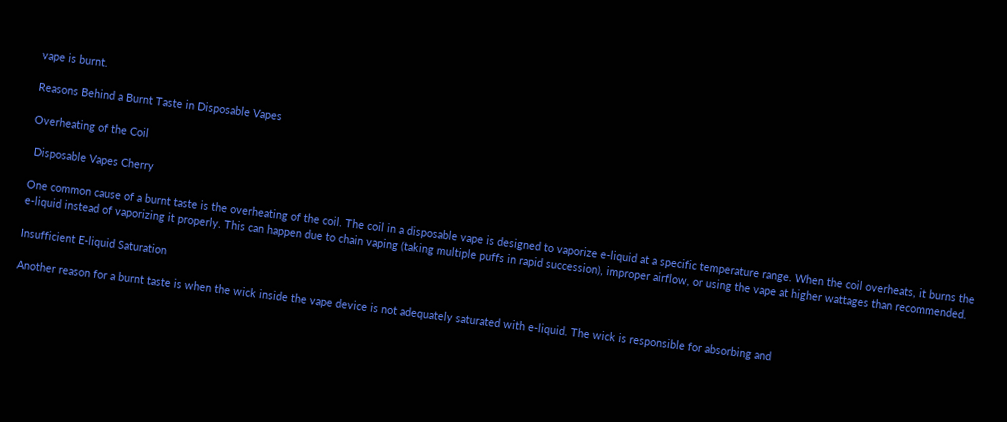vape is burnt.

Reasons Behind a Burnt Taste in Disposable Vapes

Overheating of the Coil

 Disposable Vapes Cherry

One common cause of a burnt taste is the overheating of the coil. The coil in a disposable vape is designed to vaporize e-liquid at a specific temperature range. When the coil overheats, it burns the e-liquid instead of vaporizing it properly. This can happen due to chain vaping (taking multiple puffs in rapid succession), improper airflow, or using the vape at higher wattages than recommended.

Insufficient E-liquid Saturation

Another reason for a burnt taste is when the wick inside the vape device is not adequately saturated with e-liquid. The wick is responsible for absorbing and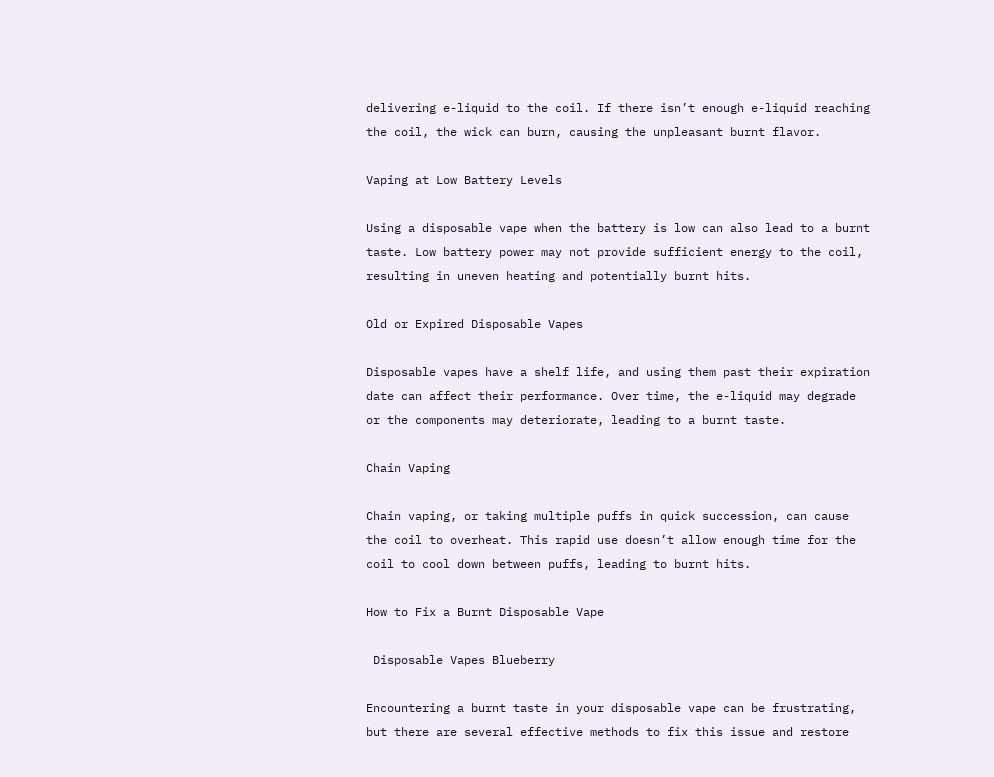delivering e-liquid to the coil. If there isn’t enough e-liquid reaching the coil, the wick can burn, causing the unpleasant burnt flavor.

Vaping at Low Battery Levels

Using a disposable vape when the battery is low can also lead to a burnt taste. Low battery power may not provide sufficient energy to the coil, resulting in uneven heating and potentially burnt hits.

Old or Expired Disposable Vapes

Disposable vapes have a shelf life, and using them past their expiration date can affect their performance. Over time, the e-liquid may degrade or the components may deteriorate, leading to a burnt taste.

Chain Vaping

Chain vaping, or taking multiple puffs in quick succession, can cause the coil to overheat. This rapid use doesn’t allow enough time for the coil to cool down between puffs, leading to burnt hits.

How to Fix a Burnt Disposable Vape

 Disposable Vapes Blueberry

Encountering a burnt taste in your disposable vape can be frustrating, but there are several effective methods to fix this issue and restore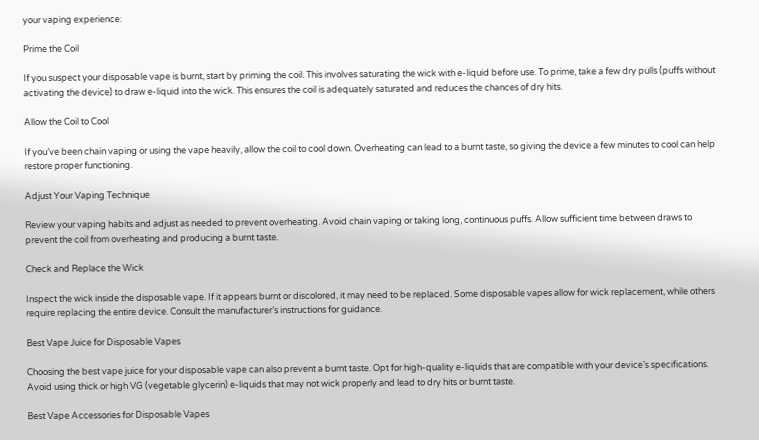your vaping experience:

Prime the Coil

If you suspect your disposable vape is burnt, start by priming the coil. This involves saturating the wick with e-liquid before use. To prime, take a few dry pulls (puffs without activating the device) to draw e-liquid into the wick. This ensures the coil is adequately saturated and reduces the chances of dry hits.

Allow the Coil to Cool

If you’ve been chain vaping or using the vape heavily, allow the coil to cool down. Overheating can lead to a burnt taste, so giving the device a few minutes to cool can help restore proper functioning.

Adjust Your Vaping Technique

Review your vaping habits and adjust as needed to prevent overheating. Avoid chain vaping or taking long, continuous puffs. Allow sufficient time between draws to prevent the coil from overheating and producing a burnt taste.

Check and Replace the Wick

Inspect the wick inside the disposable vape. If it appears burnt or discolored, it may need to be replaced. Some disposable vapes allow for wick replacement, while others require replacing the entire device. Consult the manufacturer’s instructions for guidance.

Best Vape Juice for Disposable Vapes

Choosing the best vape juice for your disposable vape can also prevent a burnt taste. Opt for high-quality e-liquids that are compatible with your device’s specifications. Avoid using thick or high VG (vegetable glycerin) e-liquids that may not wick properly and lead to dry hits or burnt taste.

Best Vape Accessories for Disposable Vapes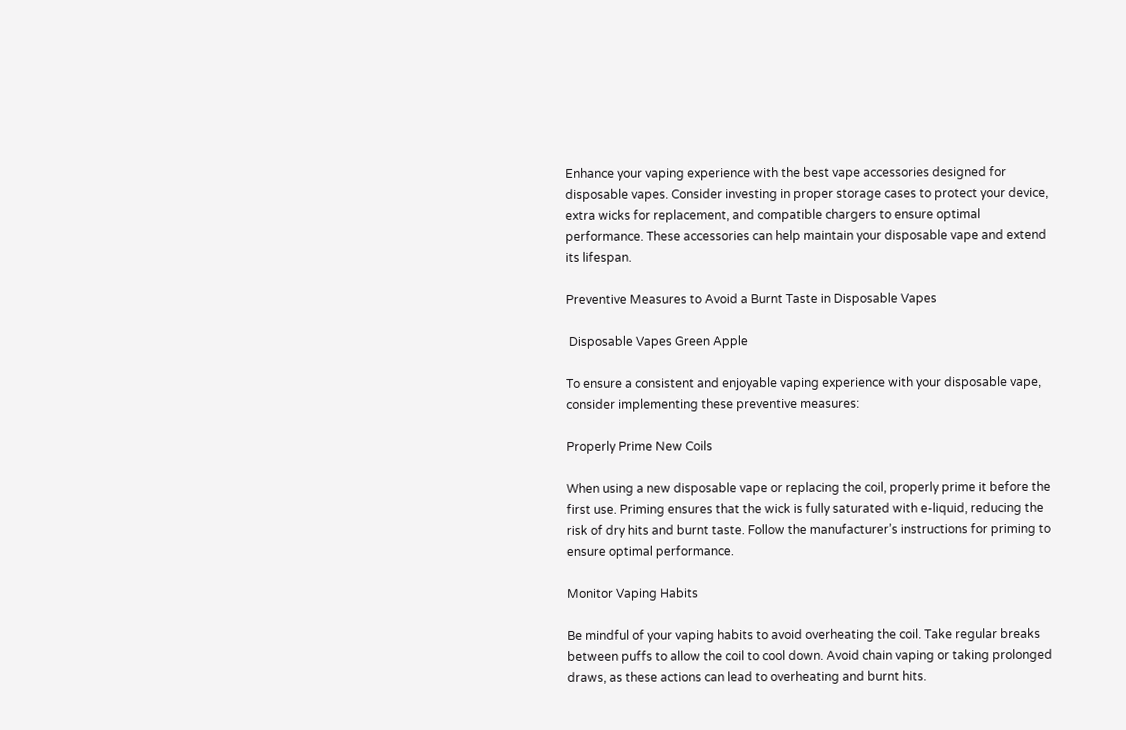Enhance your vaping experience with the best vape accessories designed for disposable vapes. Consider investing in proper storage cases to protect your device, extra wicks for replacement, and compatible chargers to ensure optimal performance. These accessories can help maintain your disposable vape and extend its lifespan.

Preventive Measures to Avoid a Burnt Taste in Disposable Vapes

 Disposable Vapes Green Apple

To ensure a consistent and enjoyable vaping experience with your disposable vape, consider implementing these preventive measures:

Properly Prime New Coils

When using a new disposable vape or replacing the coil, properly prime it before the first use. Priming ensures that the wick is fully saturated with e-liquid, reducing the risk of dry hits and burnt taste. Follow the manufacturer’s instructions for priming to ensure optimal performance.

Monitor Vaping Habits

Be mindful of your vaping habits to avoid overheating the coil. Take regular breaks between puffs to allow the coil to cool down. Avoid chain vaping or taking prolonged draws, as these actions can lead to overheating and burnt hits.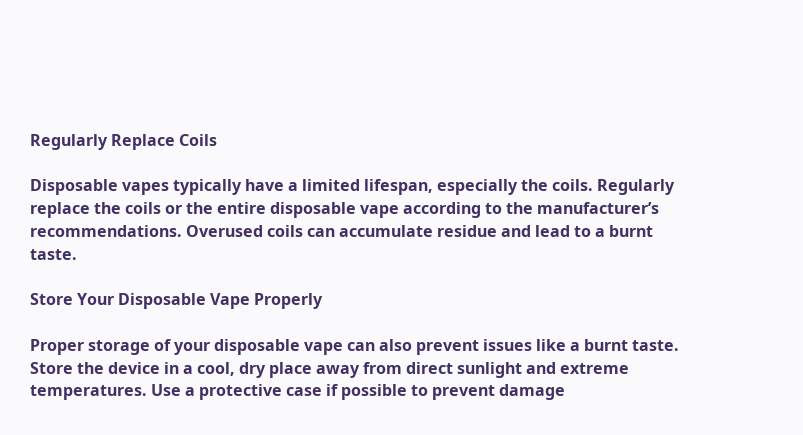Regularly Replace Coils

Disposable vapes typically have a limited lifespan, especially the coils. Regularly replace the coils or the entire disposable vape according to the manufacturer’s recommendations. Overused coils can accumulate residue and lead to a burnt taste.

Store Your Disposable Vape Properly

Proper storage of your disposable vape can also prevent issues like a burnt taste. Store the device in a cool, dry place away from direct sunlight and extreme temperatures. Use a protective case if possible to prevent damage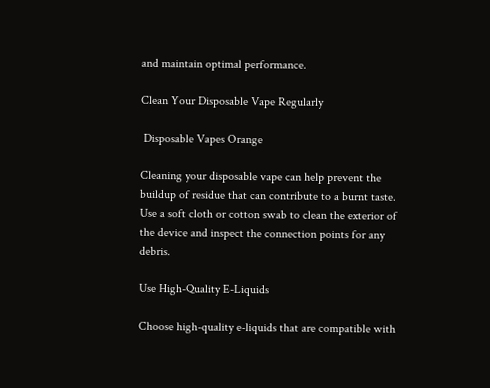and maintain optimal performance.

Clean Your Disposable Vape Regularly

 Disposable Vapes Orange

Cleaning your disposable vape can help prevent the buildup of residue that can contribute to a burnt taste. Use a soft cloth or cotton swab to clean the exterior of the device and inspect the connection points for any debris.

Use High-Quality E-Liquids

Choose high-quality e-liquids that are compatible with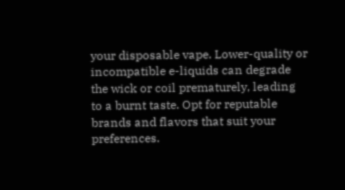your disposable vape. Lower-quality or incompatible e-liquids can degrade the wick or coil prematurely, leading to a burnt taste. Opt for reputable brands and flavors that suit your preferences.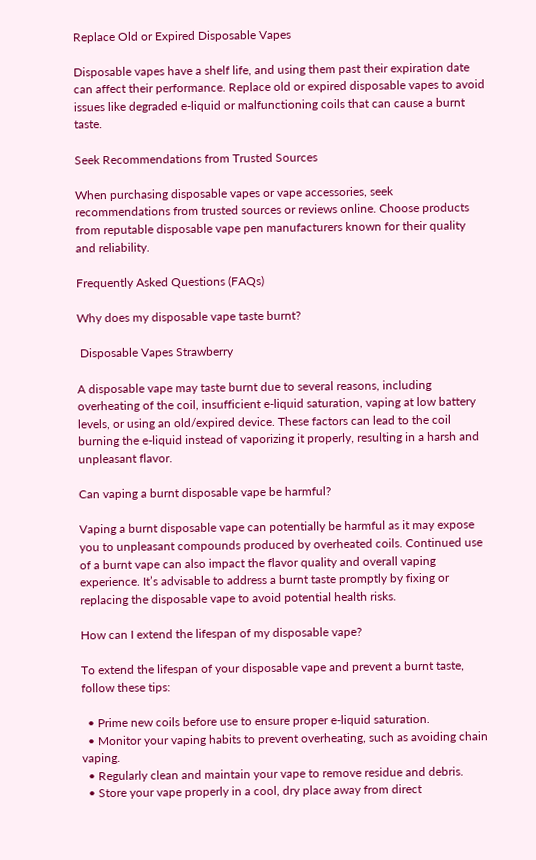Replace Old or Expired Disposable Vapes

Disposable vapes have a shelf life, and using them past their expiration date can affect their performance. Replace old or expired disposable vapes to avoid issues like degraded e-liquid or malfunctioning coils that can cause a burnt taste.

Seek Recommendations from Trusted Sources

When purchasing disposable vapes or vape accessories, seek recommendations from trusted sources or reviews online. Choose products from reputable disposable vape pen manufacturers known for their quality and reliability.

Frequently Asked Questions (FAQs)

Why does my disposable vape taste burnt?

 Disposable Vapes Strawberry

A disposable vape may taste burnt due to several reasons, including overheating of the coil, insufficient e-liquid saturation, vaping at low battery levels, or using an old/expired device. These factors can lead to the coil burning the e-liquid instead of vaporizing it properly, resulting in a harsh and unpleasant flavor.

Can vaping a burnt disposable vape be harmful?

Vaping a burnt disposable vape can potentially be harmful as it may expose you to unpleasant compounds produced by overheated coils. Continued use of a burnt vape can also impact the flavor quality and overall vaping experience. It’s advisable to address a burnt taste promptly by fixing or replacing the disposable vape to avoid potential health risks.

How can I extend the lifespan of my disposable vape?

To extend the lifespan of your disposable vape and prevent a burnt taste, follow these tips:

  • Prime new coils before use to ensure proper e-liquid saturation.
  • Monitor your vaping habits to prevent overheating, such as avoiding chain vaping.
  • Regularly clean and maintain your vape to remove residue and debris.
  • Store your vape properly in a cool, dry place away from direct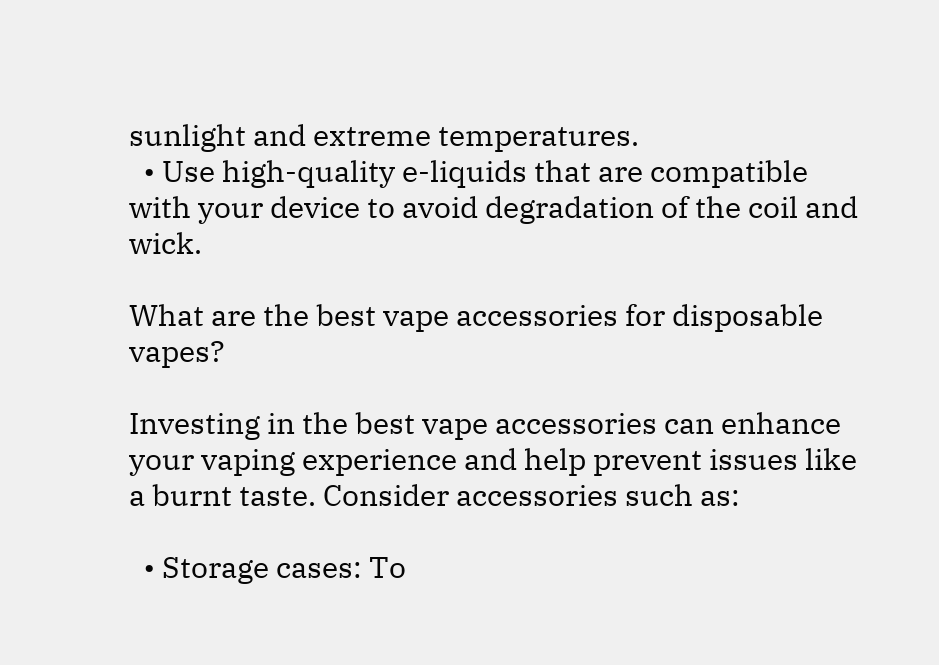sunlight and extreme temperatures.
  • Use high-quality e-liquids that are compatible with your device to avoid degradation of the coil and wick.

What are the best vape accessories for disposable vapes?

Investing in the best vape accessories can enhance your vaping experience and help prevent issues like a burnt taste. Consider accessories such as:

  • Storage cases: To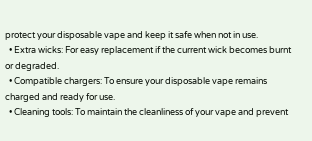protect your disposable vape and keep it safe when not in use.
  • Extra wicks: For easy replacement if the current wick becomes burnt or degraded.
  • Compatible chargers: To ensure your disposable vape remains charged and ready for use.
  • Cleaning tools: To maintain the cleanliness of your vape and prevent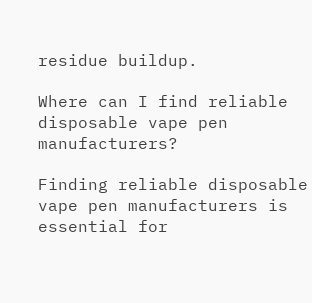residue buildup.

Where can I find reliable disposable vape pen manufacturers?

Finding reliable disposable vape pen manufacturers is essential for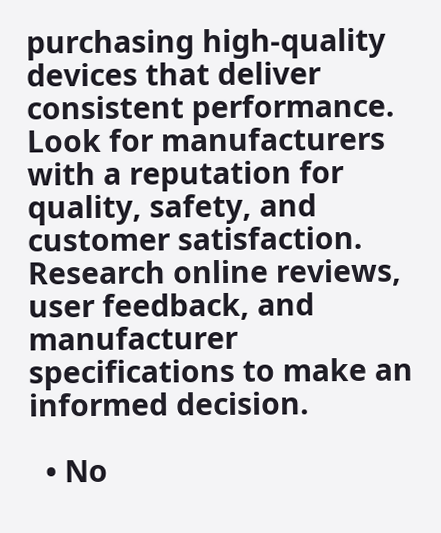purchasing high-quality devices that deliver consistent performance. Look for manufacturers with a reputation for quality, safety, and customer satisfaction. Research online reviews, user feedback, and manufacturer specifications to make an informed decision.

  • No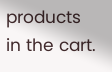products in the cart.